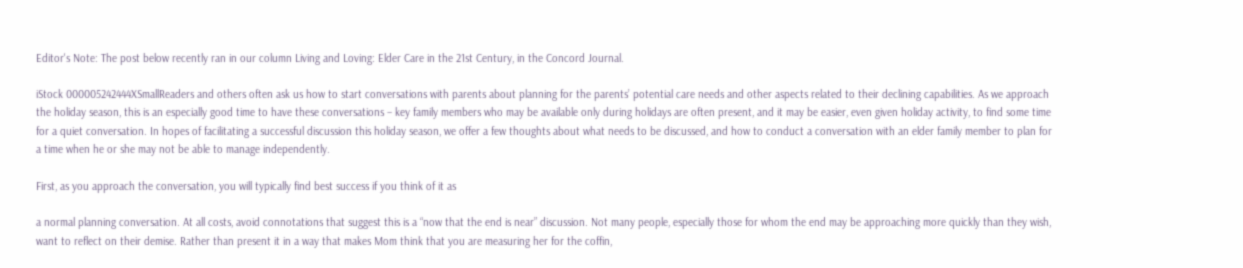Editor's Note: The post below recently ran in our column Living and Loving: Elder Care in the 21st Century, in the Concord Journal.

iStock 000005242444XSmallReaders and others often ask us how to start conversations with parents about planning for the parents’ potential care needs and other aspects related to their declining capabilities. As we approach the holiday season, this is an especially good time to have these conversations – key family members who may be available only during holidays are often present, and it may be easier, even given holiday activity, to find some time for a quiet conversation. In hopes of facilitating a successful discussion this holiday season, we offer a few thoughts about what needs to be discussed, and how to conduct a conversation with an elder family member to plan for a time when he or she may not be able to manage independently.

First, as you approach the conversation, you will typically find best success if you think of it as

a normal planning conversation. At all costs, avoid connotations that suggest this is a “now that the end is near” discussion. Not many people, especially those for whom the end may be approaching more quickly than they wish, want to reflect on their demise. Rather than present it in a way that makes Mom think that you are measuring her for the coffin,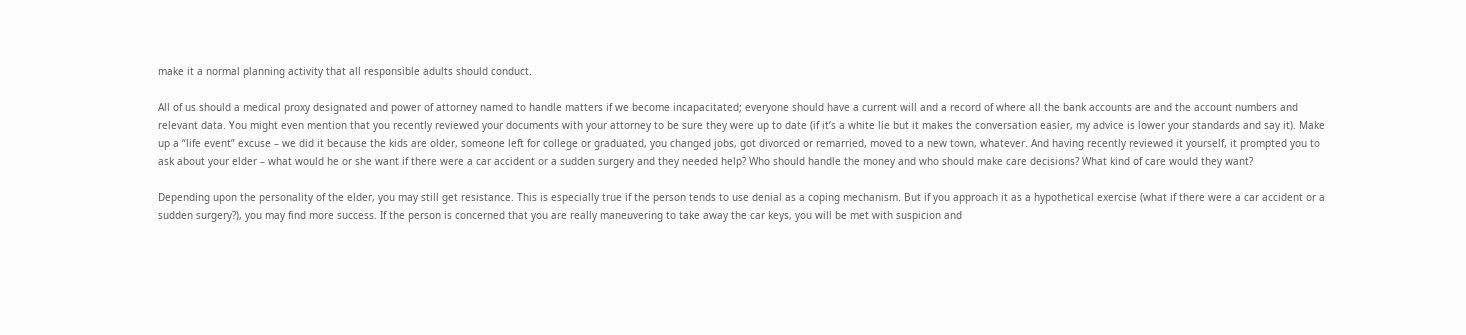make it a normal planning activity that all responsible adults should conduct.

All of us should a medical proxy designated and power of attorney named to handle matters if we become incapacitated; everyone should have a current will and a record of where all the bank accounts are and the account numbers and relevant data. You might even mention that you recently reviewed your documents with your attorney to be sure they were up to date (if it’s a white lie but it makes the conversation easier, my advice is lower your standards and say it). Make up a “life event” excuse – we did it because the kids are older, someone left for college or graduated, you changed jobs, got divorced or remarried, moved to a new town, whatever. And having recently reviewed it yourself, it prompted you to ask about your elder – what would he or she want if there were a car accident or a sudden surgery and they needed help? Who should handle the money and who should make care decisions? What kind of care would they want?

Depending upon the personality of the elder, you may still get resistance. This is especially true if the person tends to use denial as a coping mechanism. But if you approach it as a hypothetical exercise (what if there were a car accident or a sudden surgery?), you may find more success. If the person is concerned that you are really maneuvering to take away the car keys, you will be met with suspicion and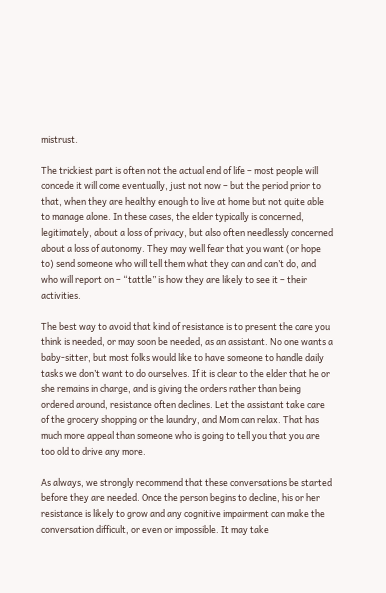mistrust.

The trickiest part is often not the actual end of life – most people will concede it will come eventually, just not now – but the period prior to that, when they are healthy enough to live at home but not quite able to manage alone. In these cases, the elder typically is concerned, legitimately, about a loss of privacy, but also often needlessly concerned about a loss of autonomy. They may well fear that you want (or hope to) send someone who will tell them what they can and can’t do, and who will report on – “tattle” is how they are likely to see it – their activities.

The best way to avoid that kind of resistance is to present the care you think is needed, or may soon be needed, as an assistant. No one wants a baby-sitter, but most folks would like to have someone to handle daily tasks we don’t want to do ourselves. If it is clear to the elder that he or she remains in charge, and is giving the orders rather than being ordered around, resistance often declines. Let the assistant take care of the grocery shopping or the laundry, and Mom can relax. That has much more appeal than someone who is going to tell you that you are too old to drive any more.

As always, we strongly recommend that these conversations be started before they are needed. Once the person begins to decline, his or her resistance is likely to grow and any cognitive impairment can make the conversation difficult, or even or impossible. It may take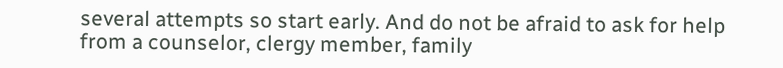several attempts so start early. And do not be afraid to ask for help from a counselor, clergy member, family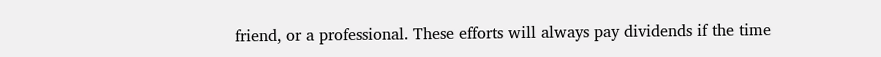friend, or a professional. These efforts will always pay dividends if the time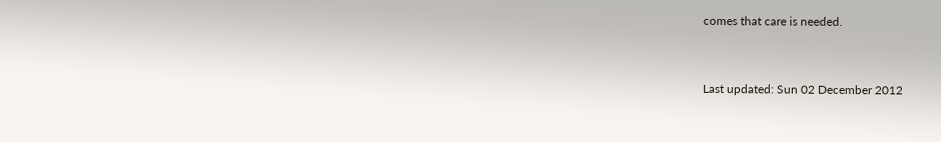comes that care is needed.


Last updated: Sun 02 December 2012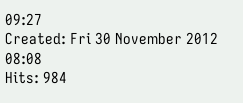09:27
Created: Fri 30 November 2012 08:08
Hits: 984